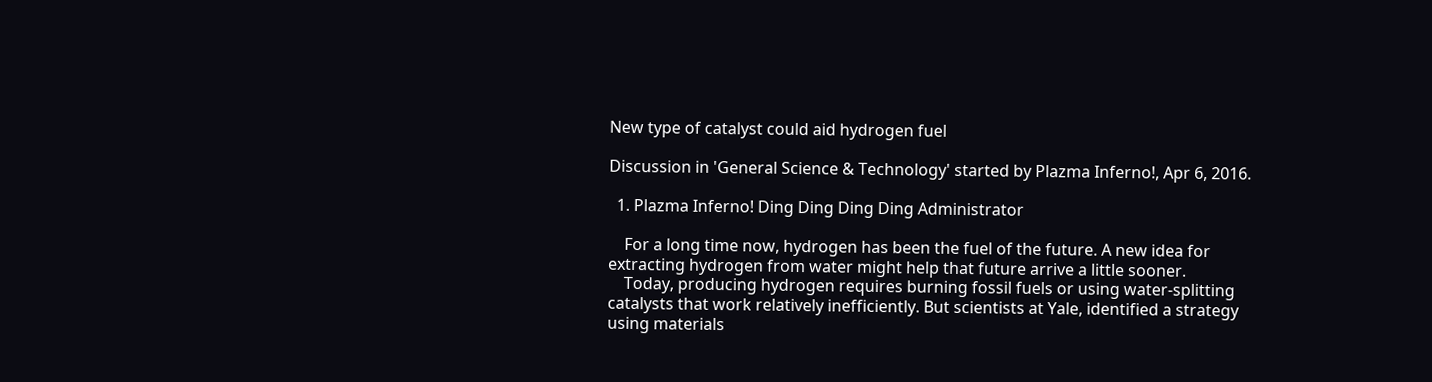New type of catalyst could aid hydrogen fuel

Discussion in 'General Science & Technology' started by Plazma Inferno!, Apr 6, 2016.

  1. Plazma Inferno! Ding Ding Ding Ding Administrator

    For a long time now, hydrogen has been the fuel of the future. A new idea for extracting hydrogen from water might help that future arrive a little sooner.
    Today, producing hydrogen requires burning fossil fuels or using water-splitting catalysts that work relatively inefficiently. But scientists at Yale, identified a strategy using materials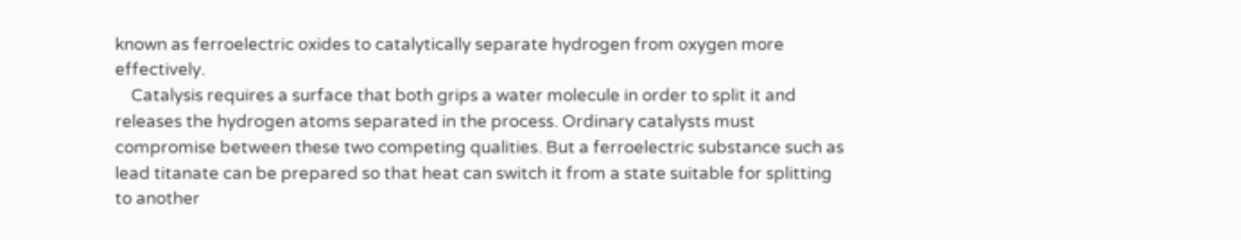known as ferroelectric oxides to catalytically separate hydrogen from oxygen more effectively.
    Catalysis requires a surface that both grips a water molecule in order to split it and releases the hydrogen atoms separated in the process. Ordinary catalysts must compromise between these two competing qualities. But a ferroelectric substance such as lead titanate can be prepared so that heat can switch it from a state suitable for splitting to another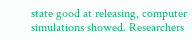state good at releasing, computer simulations showed. Researchers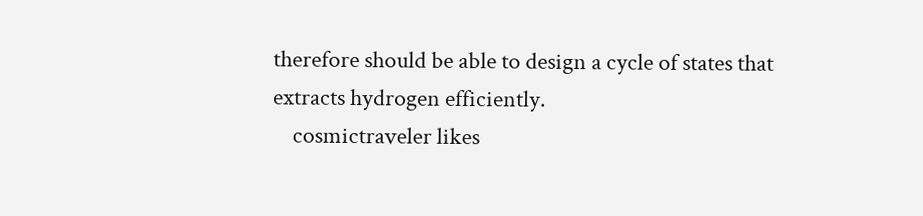therefore should be able to design a cycle of states that extracts hydrogen efficiently.
    cosmictraveler likes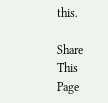this.

Share This Page